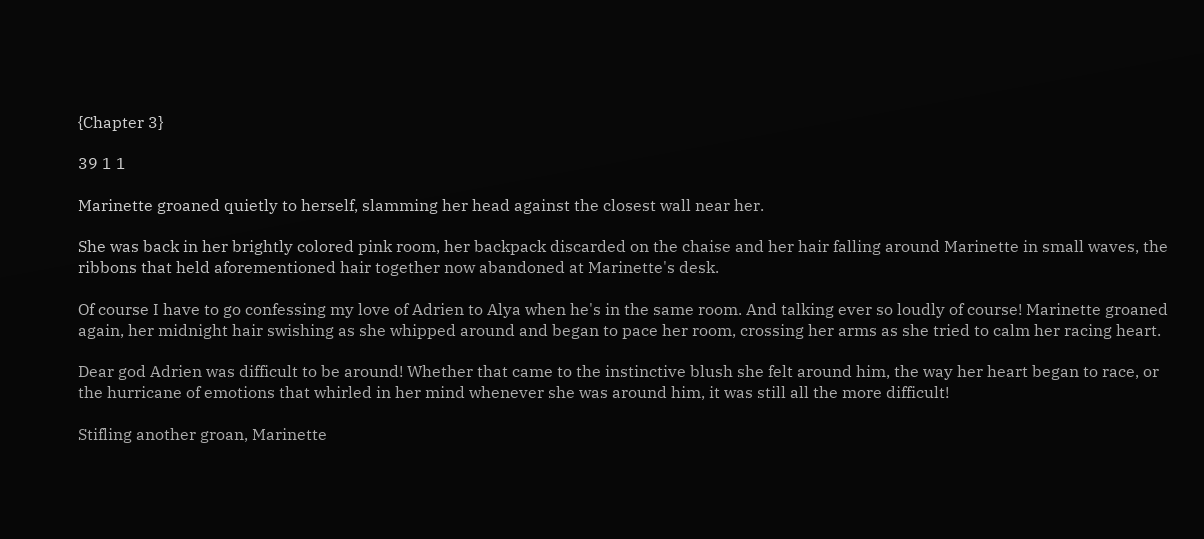{Chapter 3}

39 1 1

Marinette groaned quietly to herself, slamming her head against the closest wall near her.

She was back in her brightly colored pink room, her backpack discarded on the chaise and her hair falling around Marinette in small waves, the ribbons that held aforementioned hair together now abandoned at Marinette's desk.

Of course I have to go confessing my love of Adrien to Alya when he's in the same room. And talking ever so loudly of course! Marinette groaned again, her midnight hair swishing as she whipped around and began to pace her room, crossing her arms as she tried to calm her racing heart.

Dear god Adrien was difficult to be around! Whether that came to the instinctive blush she felt around him, the way her heart began to race, or the hurricane of emotions that whirled in her mind whenever she was around him, it was still all the more difficult!

Stifling another groan, Marinette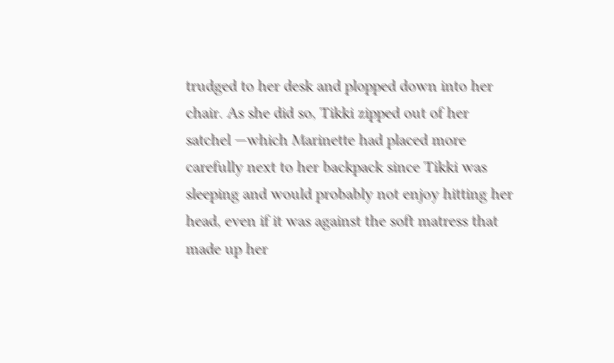trudged to her desk and plopped down into her chair. As she did so, Tikki zipped out of her satchel —which Marinette had placed more carefully next to her backpack since Tikki was sleeping and would probably not enjoy hitting her head, even if it was against the soft matress that made up her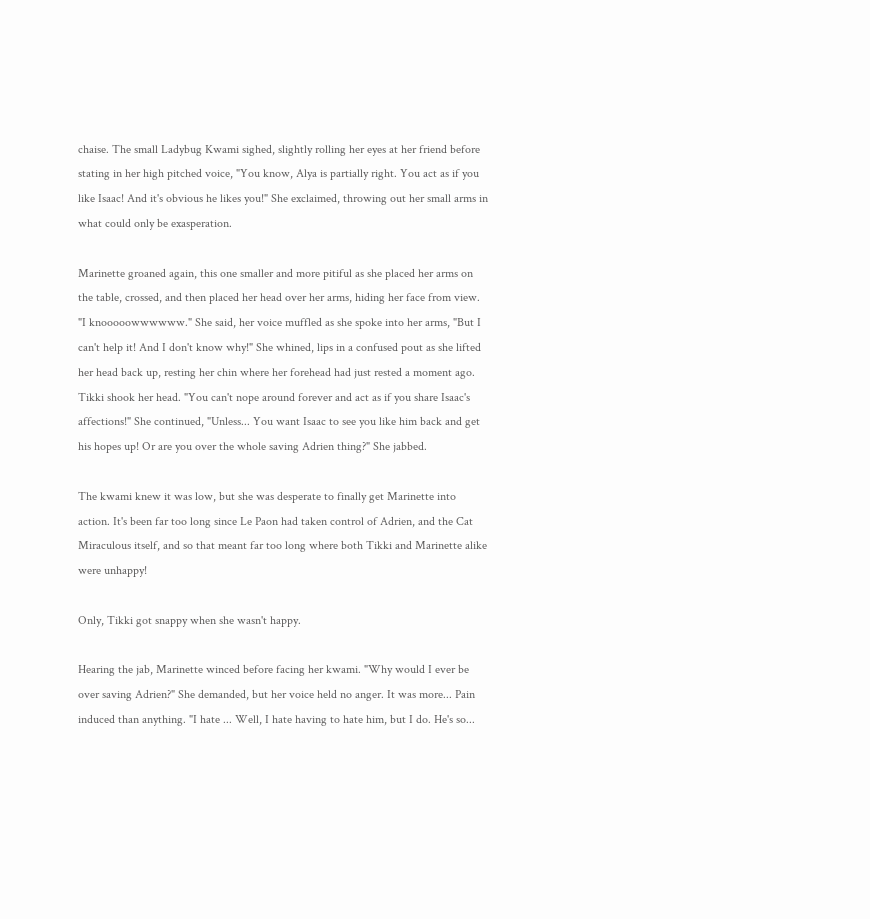chaise. The small Ladybug Kwami sighed, slightly rolling her eyes at her friend before stating in her high pitched voice, "You know, Alya is partially right. You act as if you like Isaac! And it's obvious he likes you!" She exclaimed, throwing out her small arms in what could only be exasperation.

Marinette groaned again, this one smaller and more pitiful as she placed her arms on the table, crossed, and then placed her head over her arms, hiding her face from view. "I knooooowwwwww." She said, her voice muffled as she spoke into her arms, "But I can't help it! And I don't know why!" She whined, lips in a confused pout as she lifted her head back up, resting her chin where her forehead had just rested a moment ago. Tikki shook her head. "You can't nope around forever and act as if you share Isaac's affections!" She continued, "Unless... You want Isaac to see you like him back and get his hopes up! Or are you over the whole saving Adrien thing?" She jabbed.

The kwami knew it was low, but she was desperate to finally get Marinette into action. It's been far too long since Le Paon had taken control of Adrien, and the Cat Miraculous itself, and so that meant far too long where both Tikki and Marinette alike were unhappy!

Only, Tikki got snappy when she wasn't happy.

Hearing the jab, Marinette winced before facing her kwami. "Why would I ever be over saving Adrien?" She demanded, but her voice held no anger. It was more... Pain induced than anything. "I hate ... Well, I hate having to hate him, but I do. He's so...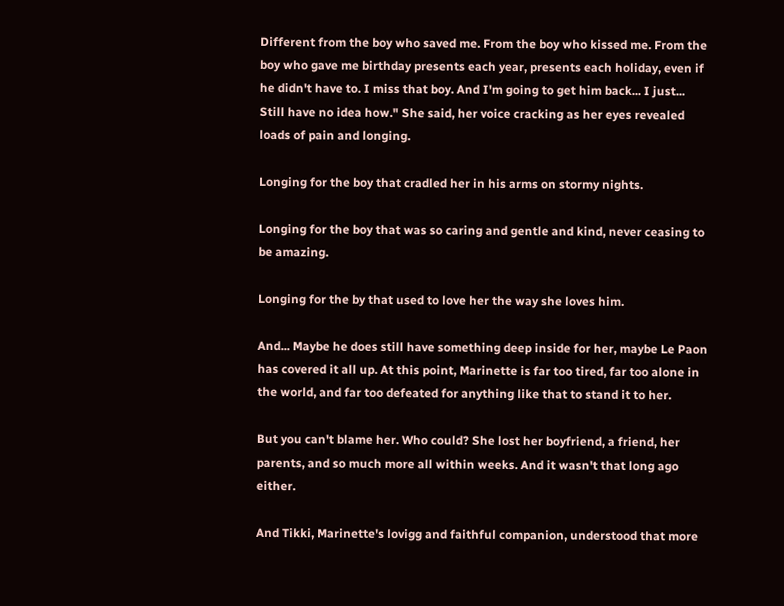Different from the boy who saved me. From the boy who kissed me. From the boy who gave me birthday presents each year, presents each holiday, even if he didn't have to. I miss that boy. And I'm going to get him back... I just... Still have no idea how." She said, her voice cracking as her eyes revealed loads of pain and longing.

Longing for the boy that cradled her in his arms on stormy nights.

Longing for the boy that was so caring and gentle and kind, never ceasing to be amazing.

Longing for the by that used to love her the way she loves him.

And... Maybe he does still have something deep inside for her, maybe Le Paon has covered it all up. At this point, Marinette is far too tired, far too alone in the world, and far too defeated for anything like that to stand it to her.

But you can't blame her. Who could? She lost her boyfriend, a friend, her parents, and so much more all within weeks. And it wasn't that long ago either.

And Tikki, Marinette's lovigg and faithful companion, understood that more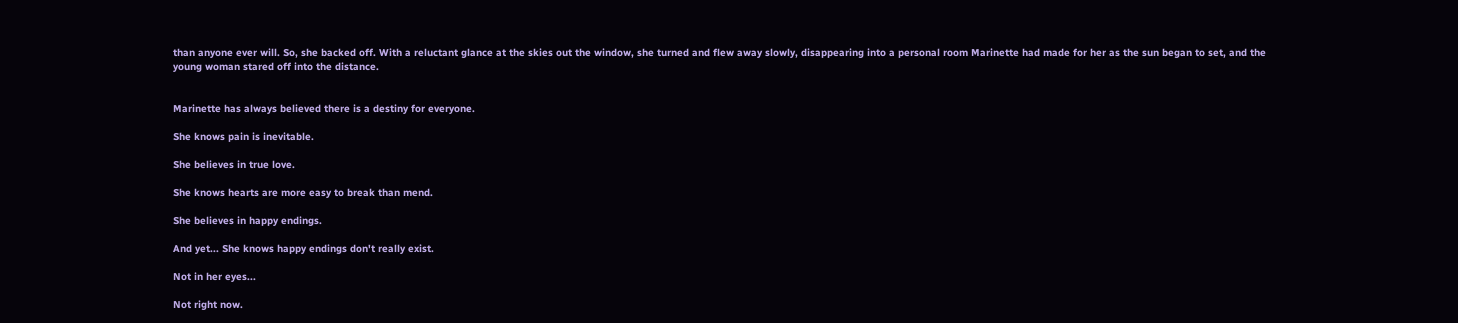than anyone ever will. So, she backed off. With a reluctant glance at the skies out the window, she turned and flew away slowly, disappearing into a personal room Marinette had made for her as the sun began to set, and the young woman stared off into the distance.


Marinette has always believed there is a destiny for everyone.

She knows pain is inevitable.

She believes in true love.

She knows hearts are more easy to break than mend.

She believes in happy endings.

And yet... She knows happy endings don't really exist.

Not in her eyes...

Not right now.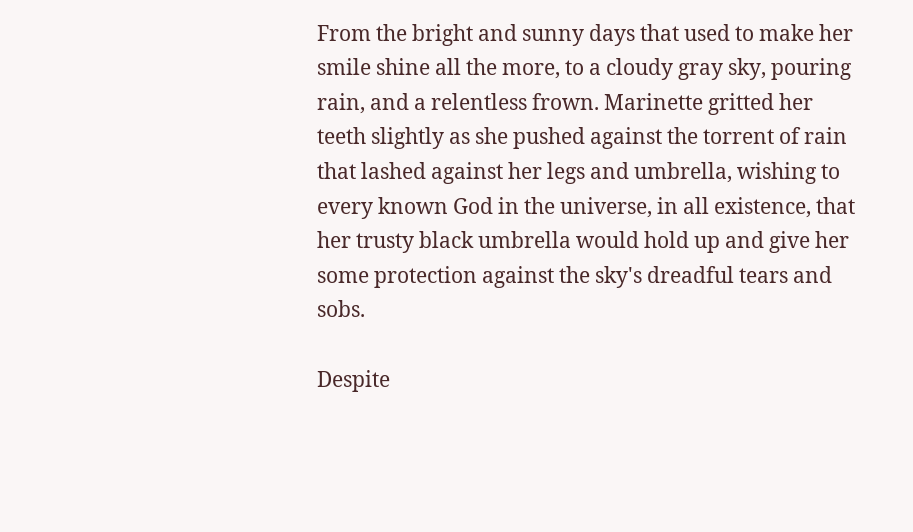From the bright and sunny days that used to make her smile shine all the more, to a cloudy gray sky, pouring rain, and a relentless frown. Marinette gritted her teeth slightly as she pushed against the torrent of rain that lashed against her legs and umbrella, wishing to every known God in the universe, in all existence, that her trusty black umbrella would hold up and give her some protection against the sky's dreadful tears and sobs.

Despite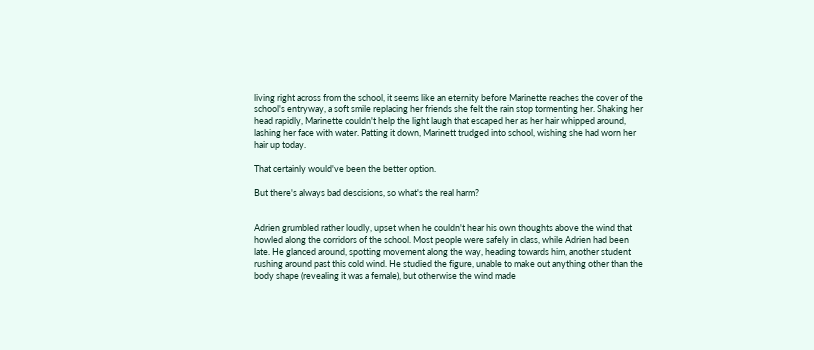living right across from the school, it seems like an eternity before Marinette reaches the cover of the school's entryway, a soft smile replacing her friends she felt the rain stop tormenting her. Shaking her head rapidly, Marinette couldn't help the light laugh that escaped her as her hair whipped around, lashing her face with water. Patting it down, Marinett trudged into school, wishing she had worn her hair up today.

That certainly would've been the better option.

But there's always bad descisions, so what's the real harm?


Adrien grumbled rather loudly, upset when he couldn't hear his own thoughts above the wind that howled along the corridors of the school. Most people were safely in class, while Adrien had been late. He glanced around, spotting movement along the way, heading towards him, another student rushing around past this cold wind. He studied the figure, unable to make out anything other than the body shape (revealing it was a female), but otherwise the wind made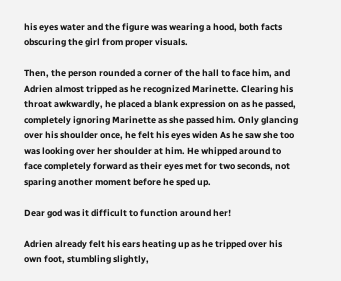his eyes water and the figure was wearing a hood, both facts obscuring the girl from proper visuals.

Then, the person rounded a corner of the hall to face him, and Adrien almost tripped as he recognized Marinette. Clearing his throat awkwardly, he placed a blank expression on as he passed, completely ignoring Marinette as she passed him. Only glancing over his shoulder once, he felt his eyes widen As he saw she too was looking over her shoulder at him. He whipped around to face completely forward as their eyes met for two seconds, not sparing another moment before he sped up.

Dear god was it difficult to function around her!

Adrien already felt his ears heating up as he tripped over his own foot, stumbling slightly,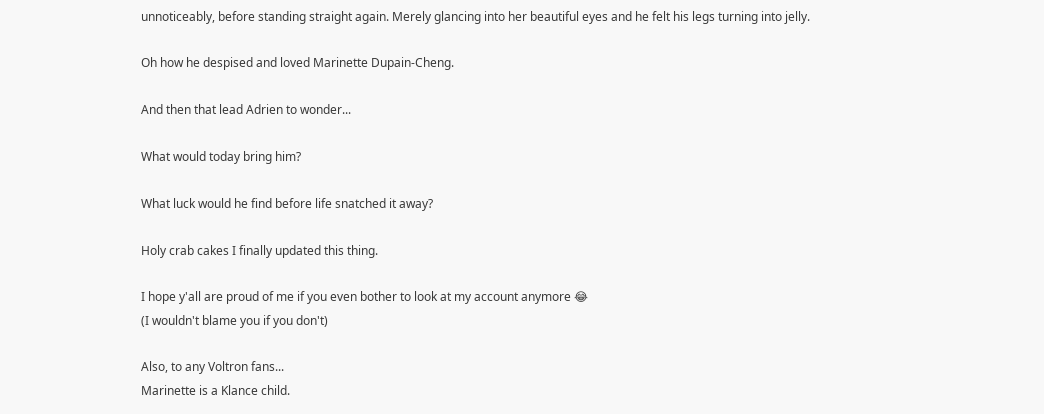unnoticeably, before standing straight again. Merely glancing into her beautiful eyes and he felt his legs turning into jelly.

Oh how he despised and loved Marinette Dupain-Cheng.

And then that lead Adrien to wonder...

What would today bring him?

What luck would he find before life snatched it away?

Holy crab cakes I finally updated this thing.

I hope y'all are proud of me if you even bother to look at my account anymore 😂
(I wouldn't blame you if you don't)

Also, to any Voltron fans...
Marinette is a Klance child.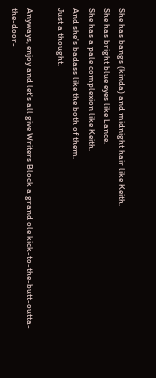She has bangs (kinda) and midnight hair like Keith.
She has bright blue eyes like Lance.
She has a pale complexion like Keith.
And she's badass like the both of them.
Just a thought.

Anyways, enjoy and let's all give Writers Block a grand ole kick-to-the-butt-outta-the-door-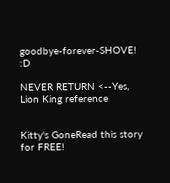goodbye-forever-SHOVE! :D

NEVER RETURN <--Yes, Lion King reference


Kitty's GoneRead this story for FREE!